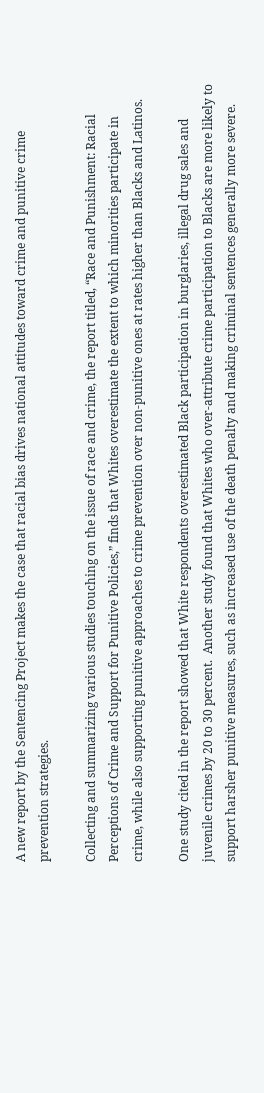A new report by the Sentencing Project makes the case that racial bias drives national attitudes toward crime and punitive crime prevention strategies.

Collecting and summarizing various studies touching on the issue of race and crime, the report titled, “Race and Punishment: Racial Perceptions of Crime and Support for Punitive Policies,” finds that Whites overestimate the extent to which minorities participate in crime, while also supporting punitive approaches to crime prevention over non-punitive ones at rates higher than Blacks and Latinos.

One study cited in the report showed that White respondents overestimated Black participation in burglaries, illegal drug sales and juvenile crimes by 20 to 30 percent.  Another study found that Whites who over-attribute crime participation to Blacks are more likely to support harsher punitive measures, such as increased use of the death penalty and making criminal sentences generally more severe.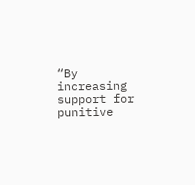“By increasing support for punitive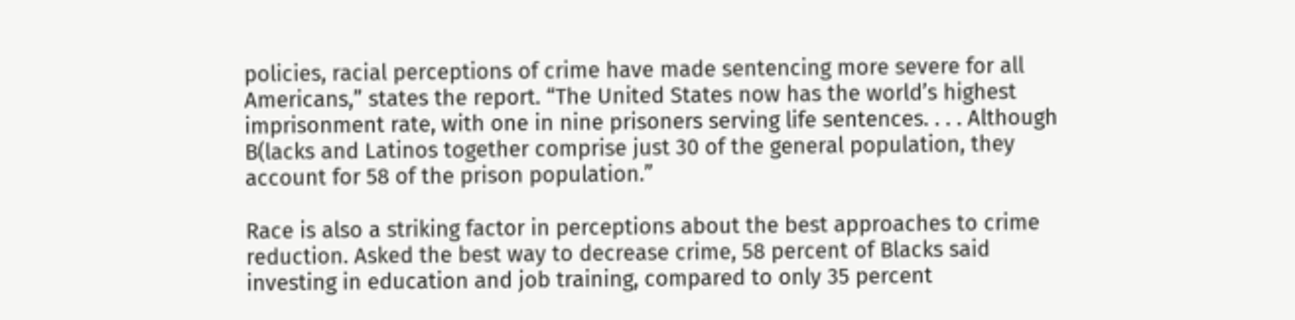policies, racial perceptions of crime have made sentencing more severe for all Americans,” states the report. “The United States now has the world’s highest imprisonment rate, with one in nine prisoners serving life sentences. . . . Although B(lacks and Latinos together comprise just 30 of the general population, they account for 58 of the prison population.”

Race is also a striking factor in perceptions about the best approaches to crime reduction. Asked the best way to decrease crime, 58 percent of Blacks said investing in education and job training, compared to only 35 percent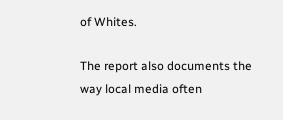of Whites.

The report also documents the way local media often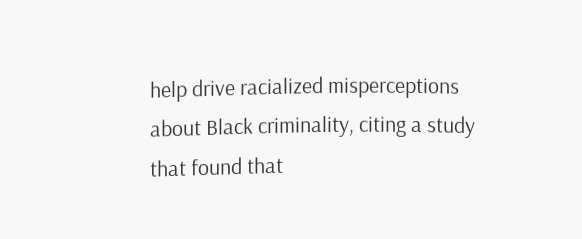help drive racialized misperceptions about Black criminality, citing a study that found that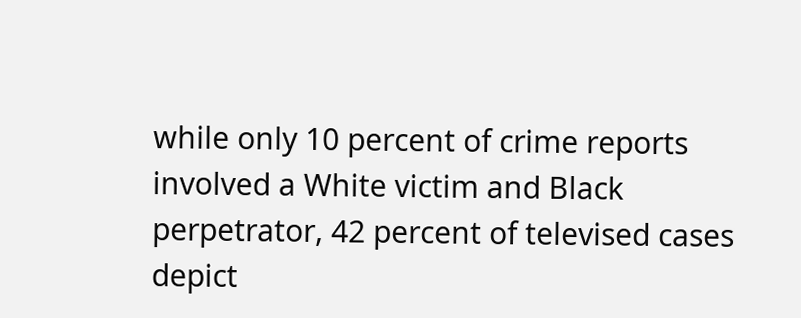while only 10 percent of crime reports involved a White victim and Black perpetrator, 42 percent of televised cases depict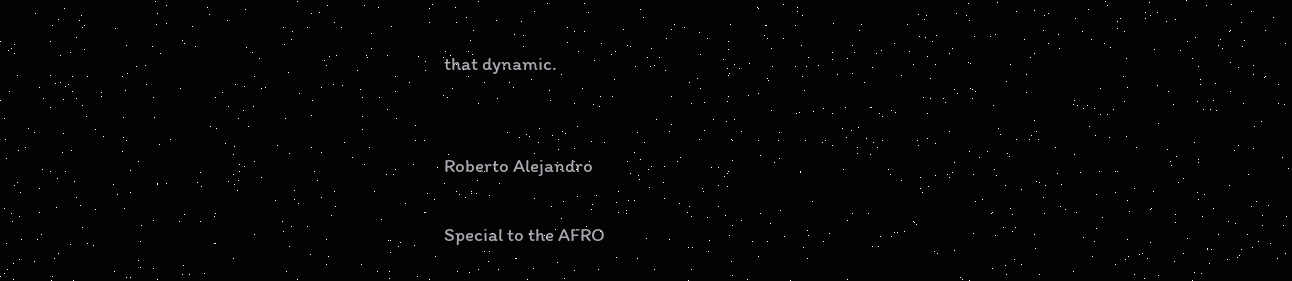that dynamic.


Roberto Alejandro

Special to the AFRO